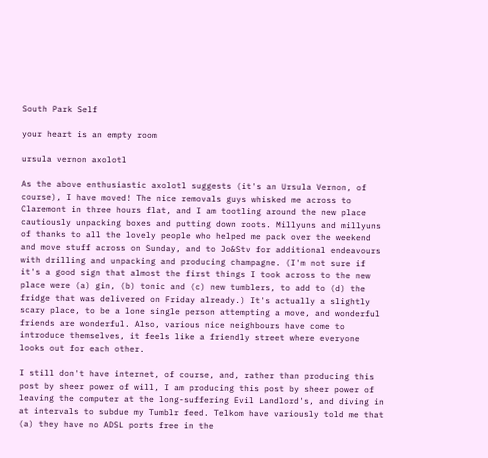South Park Self

your heart is an empty room

ursula vernon axolotl

As the above enthusiastic axolotl suggests (it's an Ursula Vernon, of course), I have moved! The nice removals guys whisked me across to Claremont in three hours flat, and I am tootling around the new place cautiously unpacking boxes and putting down roots. Millyuns and millyuns of thanks to all the lovely people who helped me pack over the weekend and move stuff across on Sunday, and to Jo&Stv for additional endeavours with drilling and unpacking and producing champagne. (I'm not sure if it's a good sign that almost the first things I took across to the new place were (a) gin, (b) tonic and (c) new tumblers, to add to (d) the fridge that was delivered on Friday already.) It's actually a slightly scary place, to be a lone single person attempting a move, and wonderful friends are wonderful. Also, various nice neighbours have come to introduce themselves, it feels like a friendly street where everyone looks out for each other.

I still don't have internet, of course, and, rather than producing this post by sheer power of will, I am producing this post by sheer power of leaving the computer at the long-suffering Evil Landlord's, and diving in at intervals to subdue my Tumblr feed. Telkom have variously told me that (a) they have no ADSL ports free in the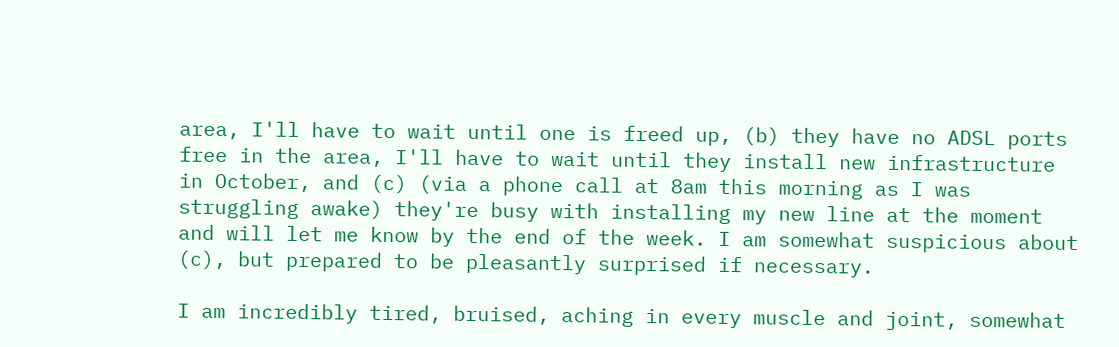area, I'll have to wait until one is freed up, (b) they have no ADSL ports free in the area, I'll have to wait until they install new infrastructure in October, and (c) (via a phone call at 8am this morning as I was struggling awake) they're busy with installing my new line at the moment and will let me know by the end of the week. I am somewhat suspicious about (c), but prepared to be pleasantly surprised if necessary.

I am incredibly tired, bruised, aching in every muscle and joint, somewhat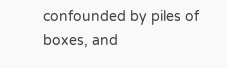confounded by piles of boxes, and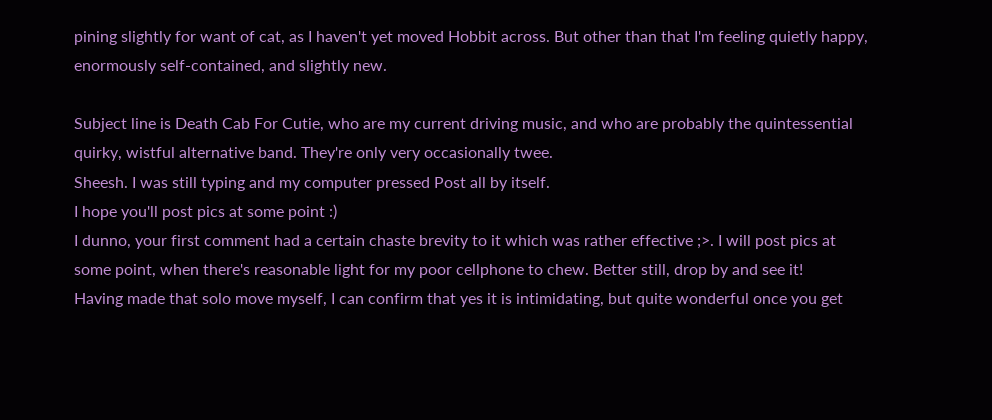pining slightly for want of cat, as I haven't yet moved Hobbit across. But other than that I'm feeling quietly happy, enormously self-contained, and slightly new.

Subject line is Death Cab For Cutie, who are my current driving music, and who are probably the quintessential quirky, wistful alternative band. They're only very occasionally twee.
Sheesh. I was still typing and my computer pressed Post all by itself.
I hope you'll post pics at some point :)
I dunno, your first comment had a certain chaste brevity to it which was rather effective ;>. I will post pics at some point, when there's reasonable light for my poor cellphone to chew. Better still, drop by and see it!
Having made that solo move myself, I can confirm that yes it is intimidating, but quite wonderful once you get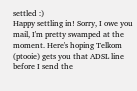settled :)
Happy settling in! Sorry, I owe you mail, I'm pretty swamped at the moment. Here's hoping Telkom (ptooie) gets you that ADSL line before I send the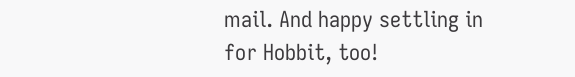mail. And happy settling in for Hobbit, too!